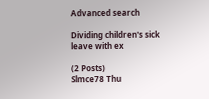Advanced search

Dividing children's sick leave with ex

(2 Posts)
Slmce78 Thu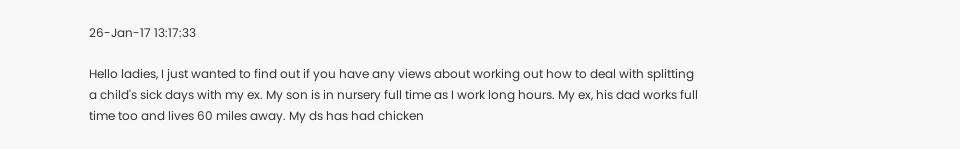26-Jan-17 13:17:33

Hello ladies, I just wanted to find out if you have any views about working out how to deal with splitting a child's sick days with my ex. My son is in nursery full time as I work long hours. My ex, his dad works full time too and lives 60 miles away. My ds has had chicken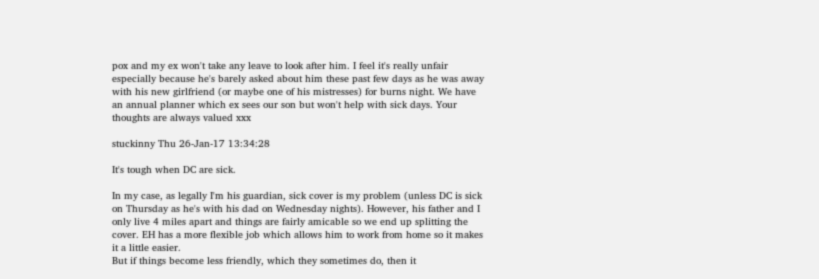pox and my ex won't take any leave to look after him. I feel it's really unfair especially because he's barely asked about him these past few days as he was away with his new girlfriend (or maybe one of his mistresses) for burns night. We have an annual planner which ex sees our son but won't help with sick days. Your thoughts are always valued xxx

stuckinny Thu 26-Jan-17 13:34:28

It's tough when DC are sick.

In my case, as legally I'm his guardian, sick cover is my problem (unless DC is sick on Thursday as he's with his dad on Wednesday nights). However, his father and I only live 4 miles apart and things are fairly amicable so we end up splitting the cover. EH has a more flexible job which allows him to work from home so it makes it a little easier.
But if things become less friendly, which they sometimes do, then it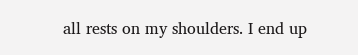all rests on my shoulders. I end up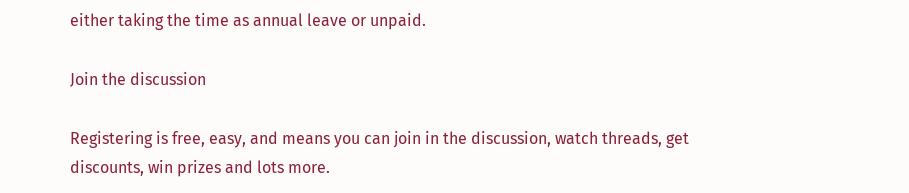either taking the time as annual leave or unpaid.

Join the discussion

Registering is free, easy, and means you can join in the discussion, watch threads, get discounts, win prizes and lots more.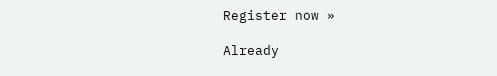Register now »

Already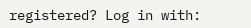registered? Log in with: